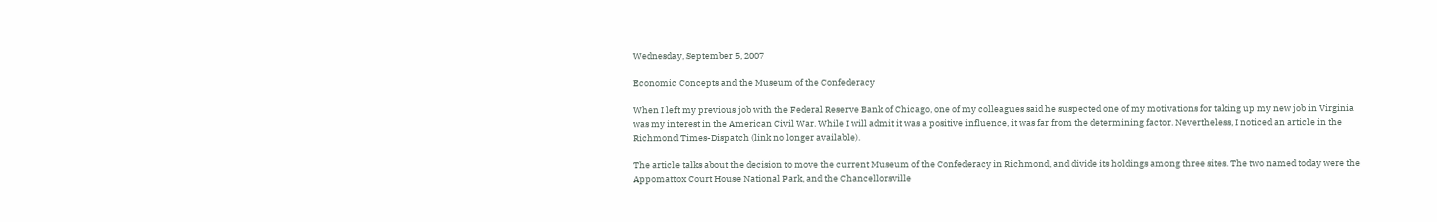Wednesday, September 5, 2007

Economic Concepts and the Museum of the Confederacy

When I left my previous job with the Federal Reserve Bank of Chicago, one of my colleagues said he suspected one of my motivations for taking up my new job in Virginia was my interest in the American Civil War. While I will admit it was a positive influence, it was far from the determining factor. Nevertheless, I noticed an article in the Richmond Times-Dispatch (link no longer available).

The article talks about the decision to move the current Museum of the Confederacy in Richmond, and divide its holdings among three sites. The two named today were the Appomattox Court House National Park, and the Chancellorsville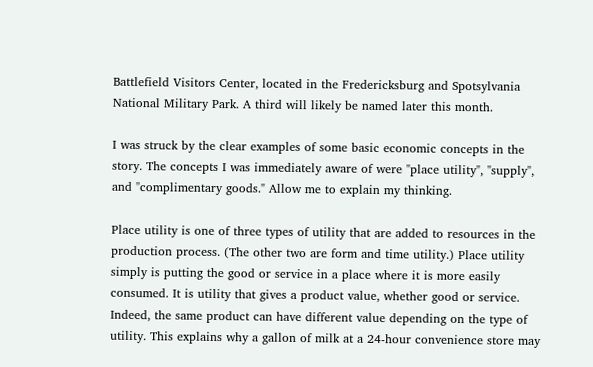Battlefield Visitors Center, located in the Fredericksburg and Spotsylvania National Military Park. A third will likely be named later this month.

I was struck by the clear examples of some basic economic concepts in the story. The concepts I was immediately aware of were "place utility", "supply", and "complimentary goods." Allow me to explain my thinking.

Place utility is one of three types of utility that are added to resources in the production process. (The other two are form and time utility.) Place utility simply is putting the good or service in a place where it is more easily consumed. It is utility that gives a product value, whether good or service. Indeed, the same product can have different value depending on the type of utility. This explains why a gallon of milk at a 24-hour convenience store may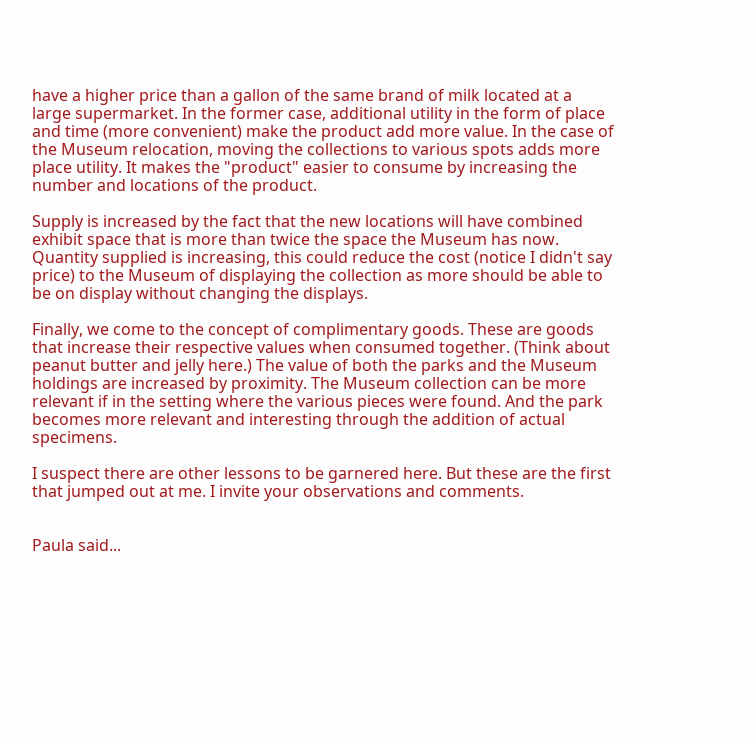have a higher price than a gallon of the same brand of milk located at a large supermarket. In the former case, additional utility in the form of place and time (more convenient) make the product add more value. In the case of the Museum relocation, moving the collections to various spots adds more place utility. It makes the "product" easier to consume by increasing the number and locations of the product.

Supply is increased by the fact that the new locations will have combined exhibit space that is more than twice the space the Museum has now. Quantity supplied is increasing, this could reduce the cost (notice I didn't say price) to the Museum of displaying the collection as more should be able to be on display without changing the displays.

Finally, we come to the concept of complimentary goods. These are goods that increase their respective values when consumed together. (Think about peanut butter and jelly here.) The value of both the parks and the Museum holdings are increased by proximity. The Museum collection can be more relevant if in the setting where the various pieces were found. And the park becomes more relevant and interesting through the addition of actual specimens.

I suspect there are other lessons to be garnered here. But these are the first that jumped out at me. I invite your observations and comments.


Paula said...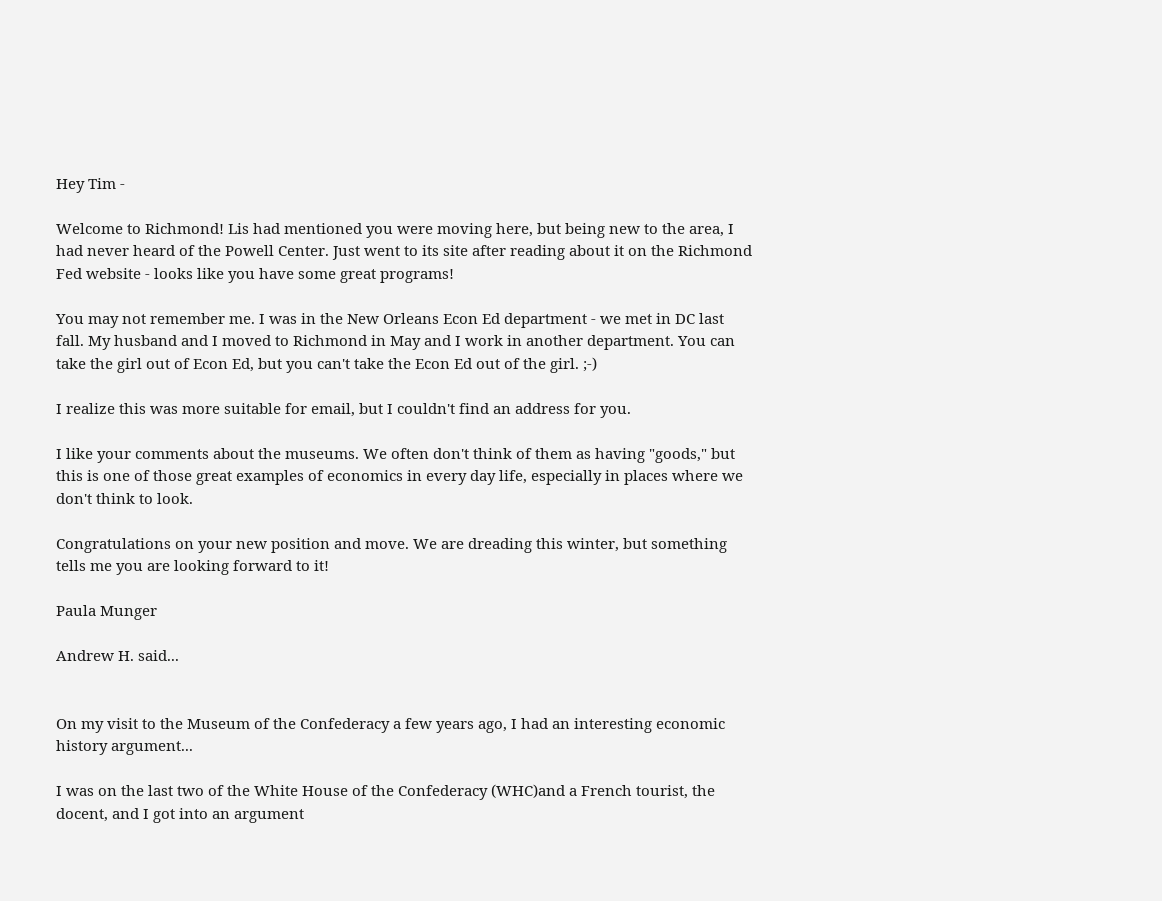Hey Tim -

Welcome to Richmond! Lis had mentioned you were moving here, but being new to the area, I had never heard of the Powell Center. Just went to its site after reading about it on the Richmond Fed website - looks like you have some great programs!

You may not remember me. I was in the New Orleans Econ Ed department - we met in DC last fall. My husband and I moved to Richmond in May and I work in another department. You can take the girl out of Econ Ed, but you can't take the Econ Ed out of the girl. ;-)

I realize this was more suitable for email, but I couldn't find an address for you.

I like your comments about the museums. We often don't think of them as having "goods," but this is one of those great examples of economics in every day life, especially in places where we don't think to look.

Congratulations on your new position and move. We are dreading this winter, but something tells me you are looking forward to it!

Paula Munger

Andrew H. said...


On my visit to the Museum of the Confederacy a few years ago, I had an interesting economic history argument...

I was on the last two of the White House of the Confederacy (WHC)and a French tourist, the docent, and I got into an argument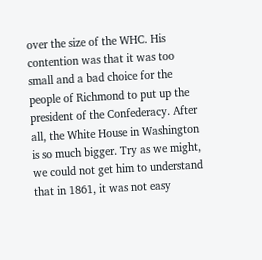over the size of the WHC. His contention was that it was too small and a bad choice for the people of Richmond to put up the president of the Confederacy. After all, the White House in Washington is so much bigger. Try as we might, we could not get him to understand that in 1861, it was not easy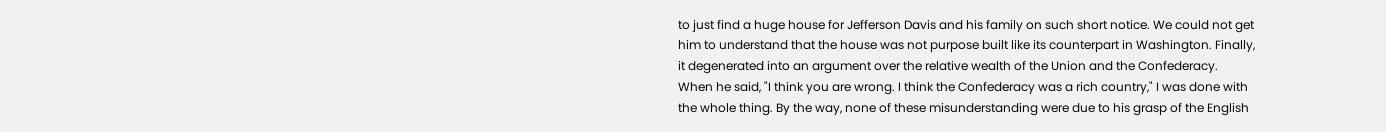to just find a huge house for Jefferson Davis and his family on such short notice. We could not get him to understand that the house was not purpose built like its counterpart in Washington. Finally, it degenerated into an argument over the relative wealth of the Union and the Confederacy. When he said, "I think you are wrong. I think the Confederacy was a rich country," I was done with the whole thing. By the way, none of these misunderstanding were due to his grasp of the English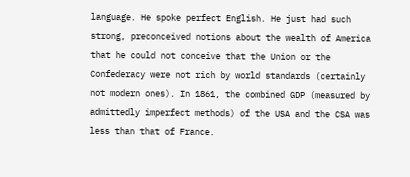language. He spoke perfect English. He just had such strong, preconceived notions about the wealth of America that he could not conceive that the Union or the Confederacy were not rich by world standards (certainly not modern ones). In 1861, the combined GDP (measured by admittedly imperfect methods) of the USA and the CSA was less than that of France.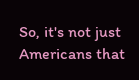So, it's not just Americans that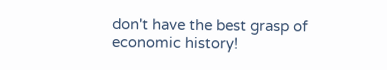don't have the best grasp of economic history!